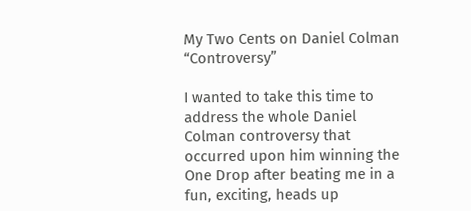My Two Cents on Daniel Colman “Controversy”

I wanted to take this time to address the whole Daniel Colman controversy that occurred upon him winning the One Drop after beating me in a fun, exciting, heads up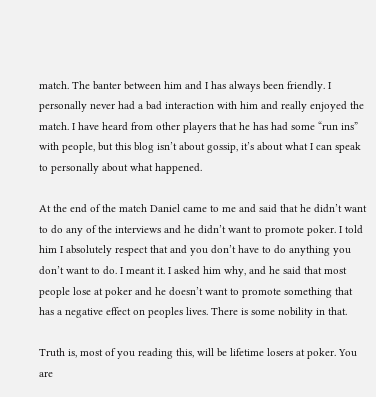match. The banter between him and I has always been friendly. I personally never had a bad interaction with him and really enjoyed the match. I have heard from other players that he has had some “run ins” with people, but this blog isn’t about gossip, it’s about what I can speak to personally about what happened.

At the end of the match Daniel came to me and said that he didn’t want to do any of the interviews and he didn’t want to promote poker. I told him I absolutely respect that and you don’t have to do anything you don’t want to do. I meant it. I asked him why, and he said that most people lose at poker and he doesn’t want to promote something that has a negative effect on peoples lives. There is some nobility in that.

Truth is, most of you reading this, will be lifetime losers at poker. You are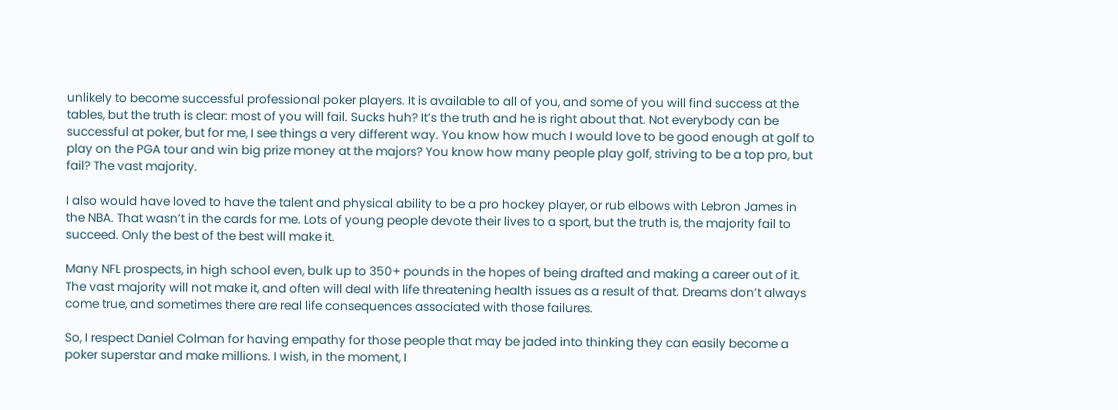unlikely to become successful professional poker players. It is available to all of you, and some of you will find success at the tables, but the truth is clear: most of you will fail. Sucks huh? It’s the truth and he is right about that. Not everybody can be successful at poker, but for me, I see things a very different way. You know how much I would love to be good enough at golf to play on the PGA tour and win big prize money at the majors? You know how many people play golf, striving to be a top pro, but fail? The vast majority.

I also would have loved to have the talent and physical ability to be a pro hockey player, or rub elbows with Lebron James in the NBA. That wasn’t in the cards for me. Lots of young people devote their lives to a sport, but the truth is, the majority fail to succeed. Only the best of the best will make it.

Many NFL prospects, in high school even, bulk up to 350+ pounds in the hopes of being drafted and making a career out of it. The vast majority will not make it, and often will deal with life threatening health issues as a result of that. Dreams don’t always come true, and sometimes there are real life consequences associated with those failures.

So, I respect Daniel Colman for having empathy for those people that may be jaded into thinking they can easily become a poker superstar and make millions. I wish, in the moment, I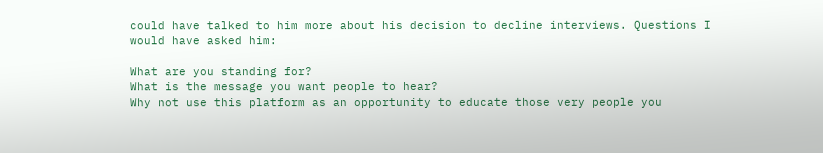could have talked to him more about his decision to decline interviews. Questions I would have asked him:

What are you standing for?
What is the message you want people to hear?
Why not use this platform as an opportunity to educate those very people you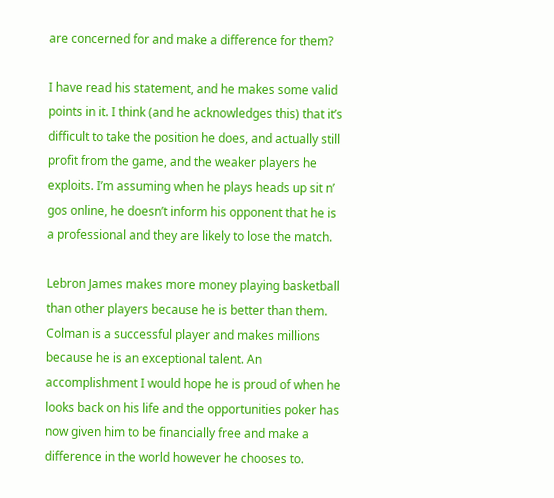are concerned for and make a difference for them?

I have read his statement, and he makes some valid points in it. I think (and he acknowledges this) that it’s difficult to take the position he does, and actually still profit from the game, and the weaker players he exploits. I’m assuming when he plays heads up sit n’ gos online, he doesn’t inform his opponent that he is a professional and they are likely to lose the match.

Lebron James makes more money playing basketball than other players because he is better than them. Colman is a successful player and makes millions because he is an exceptional talent. An accomplishment I would hope he is proud of when he looks back on his life and the opportunities poker has now given him to be financially free and make a difference in the world however he chooses to.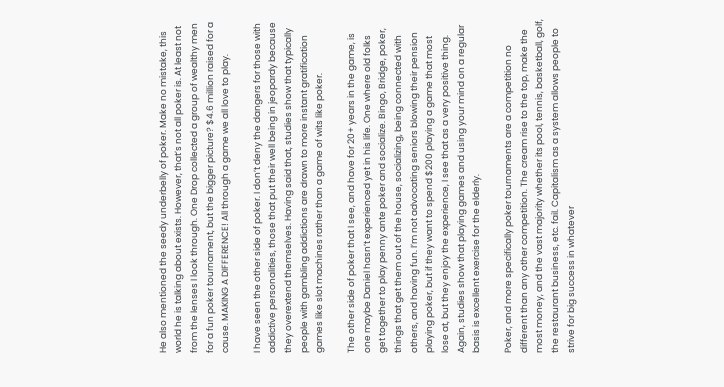He also mentioned the seedy underbelly of poker. Make no mistake, this world he is talking about exists. However, that’s not all poker is. At least not from the lenses I look through. One Drop collected a group of wealthy men for a fun poker tournament, but the bigger picture? $4.6 million raised for a cause. MAKING A DIFFERENCE! All through a game we all love to play.

I have seen the other side of poker. I don’t deny the dangers for those with addictive personalities, those that put their well being in jeopardy because they overextend themselves. Having said that, studies show that typically people with gambling addictions are drawn to more instant gratification games like slot machines rather than a game of wits like poker.

The other side of poker that I see, and have for 20+ years in the game, is one maybe Daniel hasn’t experienced yet in his life. One where old folks get together to play penny ante poker and socialize. Bingo, Bridge, poker, things that get them out of the house, socializing, being connected with others, and having fun. I’m not advocating seniors blowing their pension playing poker, but if they want to spend $200 playing a game that most lose at, but they enjoy the experience, I see that as a very positive thing. Again, studies show that playing games and using your mind on a regular basis is excellent exercise for the elderly.

Poker, and more specifically poker tournaments are a competition no different than any other competition. The cream rise to the top, make the most money, and the vast majority whether its pool, tennis, basketball, golf, the restaurant business, etc. fail. Capitalism as a system allows people to strive for big success in whatever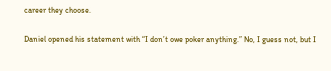career they choose.

Daniel opened his statement with “I don’t owe poker anything.” No, I guess not, but I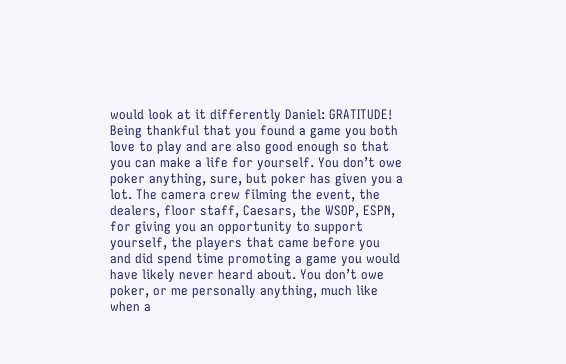would look at it differently Daniel: GRATITUDE! Being thankful that you found a game you both love to play and are also good enough so that you can make a life for yourself. You don’t owe poker anything, sure, but poker has given you a lot. The camera crew filming the event, the dealers, floor staff, Caesars, the WSOP, ESPN, for giving you an opportunity to support yourself, the players that came before you and did spend time promoting a game you would have likely never heard about. You don’t owe poker, or me personally anything, much like when a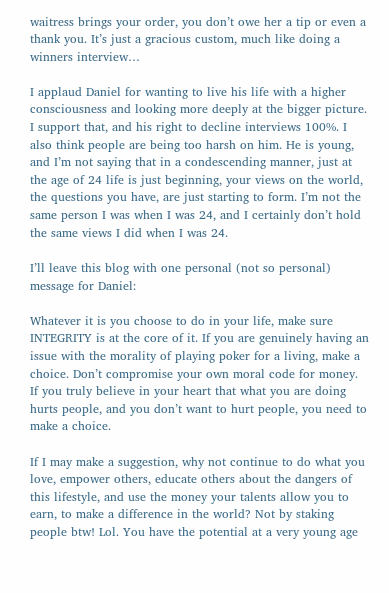waitress brings your order, you don’t owe her a tip or even a thank you. It’s just a gracious custom, much like doing a winners interview…

I applaud Daniel for wanting to live his life with a higher consciousness and looking more deeply at the bigger picture. I support that, and his right to decline interviews 100%. I also think people are being too harsh on him. He is young, and I’m not saying that in a condescending manner, just at the age of 24 life is just beginning, your views on the world, the questions you have, are just starting to form. I’m not the same person I was when I was 24, and I certainly don’t hold the same views I did when I was 24.

I’ll leave this blog with one personal (not so personal) message for Daniel:

Whatever it is you choose to do in your life, make sure INTEGRITY is at the core of it. If you are genuinely having an issue with the morality of playing poker for a living, make a choice. Don’t compromise your own moral code for money. If you truly believe in your heart that what you are doing hurts people, and you don’t want to hurt people, you need to make a choice.

If I may make a suggestion, why not continue to do what you love, empower others, educate others about the dangers of this lifestyle, and use the money your talents allow you to earn, to make a difference in the world? Not by staking people btw! Lol. You have the potential at a very young age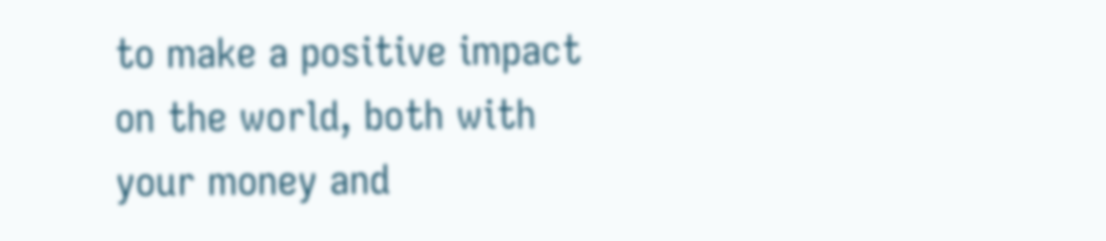to make a positive impact on the world, both with your money and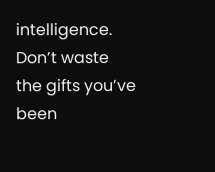intelligence. Don’t waste the gifts you’ve been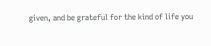given, and be grateful for the kind of life you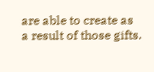are able to create as a result of those gifts.